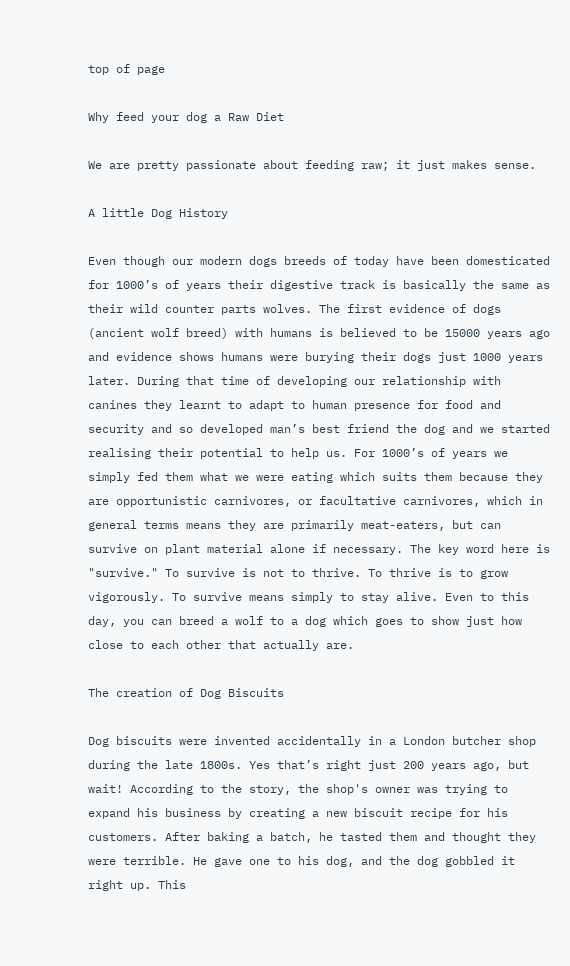top of page

Why feed your dog a Raw Diet

We are pretty passionate about feeding raw; it just makes sense.

A little Dog History

Even though our modern dogs breeds of today have been domesticated for 1000’s of years their digestive track is basically the same as their wild counter parts wolves. The first evidence of dogs (ancient wolf breed) with humans is believed to be 15000 years ago and evidence shows humans were burying their dogs just 1000 years later. During that time of developing our relationship with canines they learnt to adapt to human presence for food and security and so developed man’s best friend the dog and we started realising their potential to help us. For 1000’s of years we simply fed them what we were eating which suits them because they are opportunistic carnivores, or facultative carnivores, which in general terms means they are primarily meat-eaters, but can survive on plant material alone if necessary. The key word here is "survive." To survive is not to thrive. To thrive is to grow vigorously. To survive means simply to stay alive. Even to this day, you can breed a wolf to a dog which goes to show just how close to each other that actually are.

The creation of Dog Biscuits

Dog biscuits were invented accidentally in a London butcher shop during the late 1800s. Yes that’s right just 200 years ago, but wait! According to the story, the shop's owner was trying to expand his business by creating a new biscuit recipe for his customers. After baking a batch, he tasted them and thought they were terrible. He gave one to his dog, and the dog gobbled it right up. This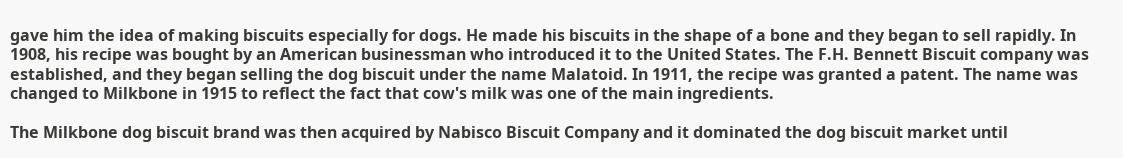gave him the idea of making biscuits especially for dogs. He made his biscuits in the shape of a bone and they began to sell rapidly. In 1908, his recipe was bought by an American businessman who introduced it to the United States. The F.H. Bennett Biscuit company was established, and they began selling the dog biscuit under the name Malatoid. In 1911, the recipe was granted a patent. The name was changed to Milkbone in 1915 to reflect the fact that cow's milk was one of the main ingredients.

The Milkbone dog biscuit brand was then acquired by Nabisco Biscuit Company and it dominated the dog biscuit market until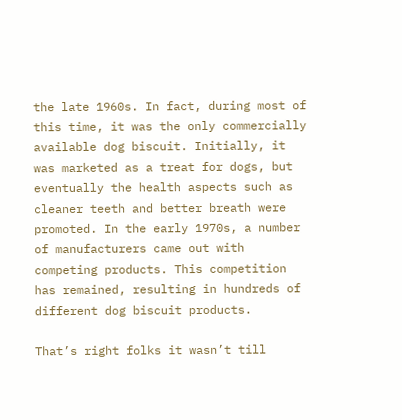the late 1960s. In fact, during most of this time, it was the only commercially available dog biscuit. Initially, it was marketed as a treat for dogs, but eventually the health aspects such as cleaner teeth and better breath were promoted. In the early 1970s, a number of manufacturers came out with competing products. This competition has remained, resulting in hundreds of different dog biscuit products.

That’s right folks it wasn’t till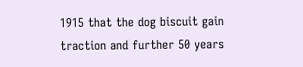1915 that the dog biscuit gain traction and further 50 years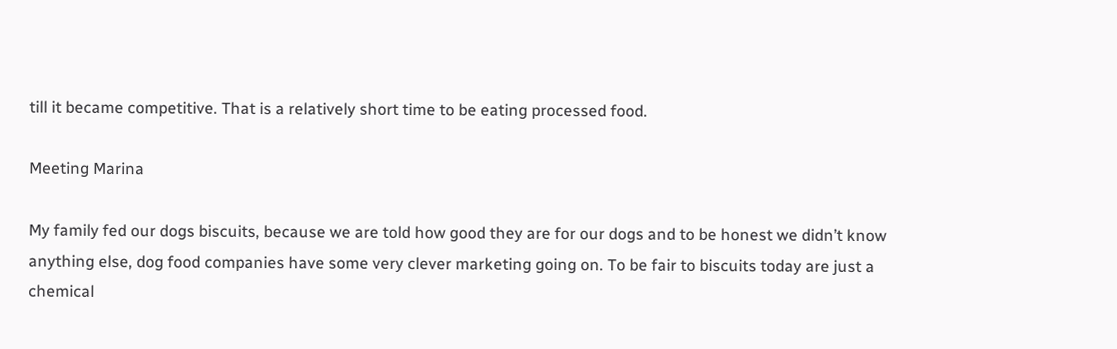till it became competitive. That is a relatively short time to be eating processed food.

Meeting Marina

My family fed our dogs biscuits, because we are told how good they are for our dogs and to be honest we didn’t know anything else, dog food companies have some very clever marketing going on. To be fair to biscuits today are just a chemical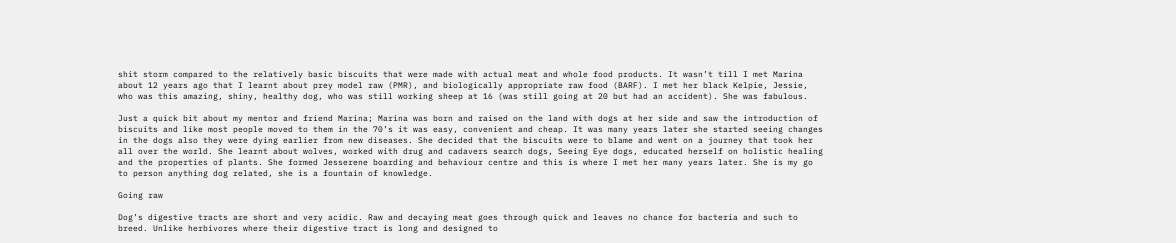shit storm compared to the relatively basic biscuits that were made with actual meat and whole food products. It wasn’t till I met Marina about 12 years ago that I learnt about prey model raw (PMR), and biologically appropriate raw food (BARF). I met her black Kelpie, Jessie, who was this amazing, shiny, healthy dog, who was still working sheep at 16 (was still going at 20 but had an accident). She was fabulous.

Just a quick bit about my mentor and friend Marina; Marina was born and raised on the land with dogs at her side and saw the introduction of biscuits and like most people moved to them in the 70’s it was easy, convenient and cheap. It was many years later she started seeing changes in the dogs also they were dying earlier from new diseases. She decided that the biscuits were to blame and went on a journey that took her all over the world. She learnt about wolves, worked with drug and cadavers search dogs, Seeing Eye dogs, educated herself on holistic healing and the properties of plants. She formed Jesserene boarding and behaviour centre and this is where I met her many years later. She is my go to person anything dog related, she is a fountain of knowledge.

Going raw

Dog’s digestive tracts are short and very acidic. Raw and decaying meat goes through quick and leaves no chance for bacteria and such to breed. Unlike herbivores where their digestive tract is long and designed to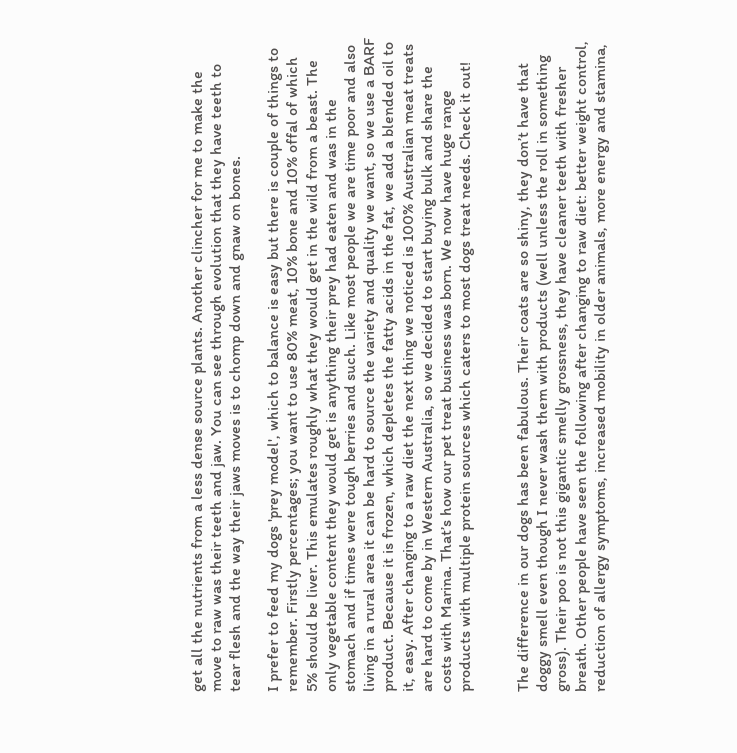get all the nutrients from a less dense source plants. Another clincher for me to make the move to raw was their teeth and jaw. You can see through evolution that they have teeth to tear flesh and the way their jaws moves is to chomp down and gnaw on bones.

I prefer to feed my dogs 'prey model', which to balance is easy but there is couple of things to remember. Firstly percentages; you want to use 80% meat, 10% bone and 10% offal of which 5% should be liver. This emulates roughly what they would get in the wild from a beast. The only vegetable content they would get is anything their prey had eaten and was in the stomach and if times were tough berries and such. Like most people we are time poor and also living in a rural area it can be hard to source the variety and quality we want, so we use a BARF product. Because it is frozen, which depletes the fatty acids in the fat, we add a blended oil to it, easy. After changing to a raw diet the next thing we noticed is 100% Australian meat treats are hard to come by in Western Australia, so we decided to start buying bulk and share the costs with Marina. That’s how our pet treat business was born. We now have huge range products with multiple protein sources which caters to most dogs treat needs. Check it out!


The difference in our dogs has been fabulous. Their coats are so shiny, they don’t have that doggy smell even though I never wash them with products (well unless the roll in something gross). Their poo is not this gigantic smelly grossness, they have cleaner teeth with fresher breath. Other people have seen the following after changing to raw diet: better weight control, reduction of allergy symptoms, increased mobility in older animals, more energy and stamina,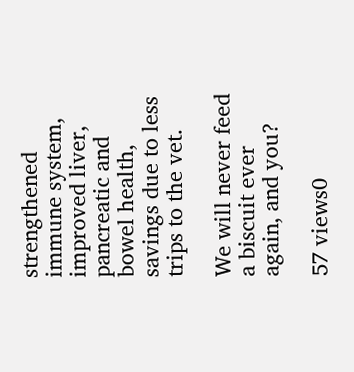strengthened immune system, improved liver, pancreatic and bowel health, savings due to less trips to the vet.

We will never feed a biscuit ever again, and you?

57 views0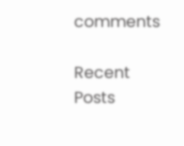comments

Recent Posts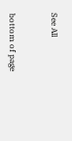See All


bottom of page